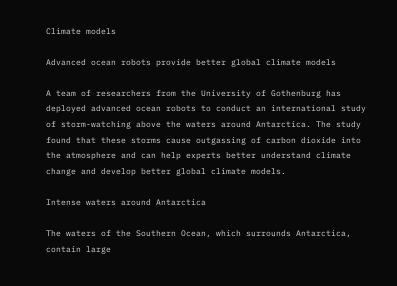Climate models

Advanced ocean robots provide better global climate models

A team of researchers from the University of Gothenburg has deployed advanced ocean robots to conduct an international study of storm-watching above the waters around Antarctica. The study found that these storms cause outgassing of carbon dioxide into the atmosphere and can help experts better understand climate change and develop better global climate models.

Intense waters around Antarctica

The waters of the Southern Ocean, which surrounds Antarctica, contain large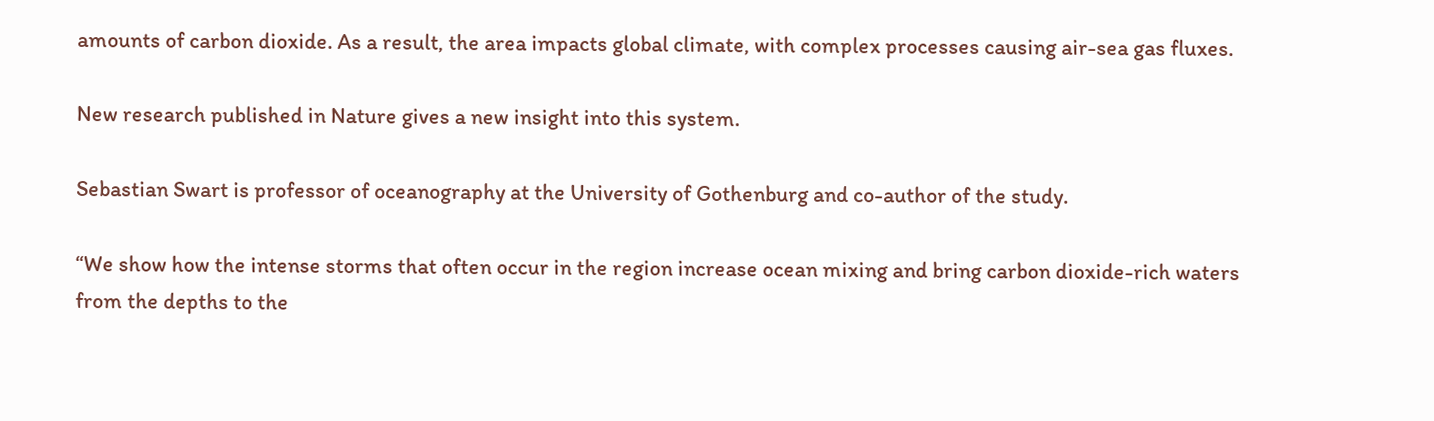amounts of carbon dioxide. As a result, the area impacts global climate, with complex processes causing air-sea gas fluxes.

New research published in Nature gives a new insight into this system.

Sebastian Swart is professor of oceanography at the University of Gothenburg and co-author of the study.

“We show how the intense storms that often occur in the region increase ocean mixing and bring carbon dioxide-rich waters from the depths to the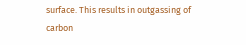surface. This results in outgassing of carbon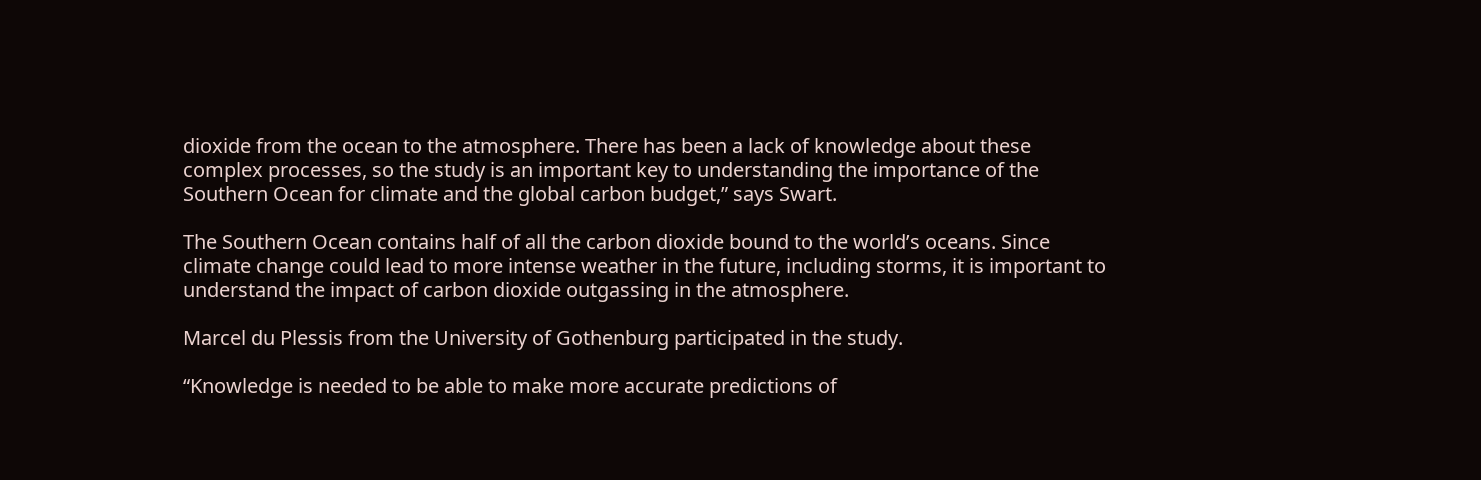dioxide from the ocean to the atmosphere. There has been a lack of knowledge about these complex processes, so the study is an important key to understanding the importance of the Southern Ocean for climate and the global carbon budget,” says Swart.

The Southern Ocean contains half of all the carbon dioxide bound to the world’s oceans. Since climate change could lead to more intense weather in the future, including storms, it is important to understand the impact of carbon dioxide outgassing in the atmosphere.

Marcel du Plessis from the University of Gothenburg participated in the study.

“Knowledge is needed to be able to make more accurate predictions of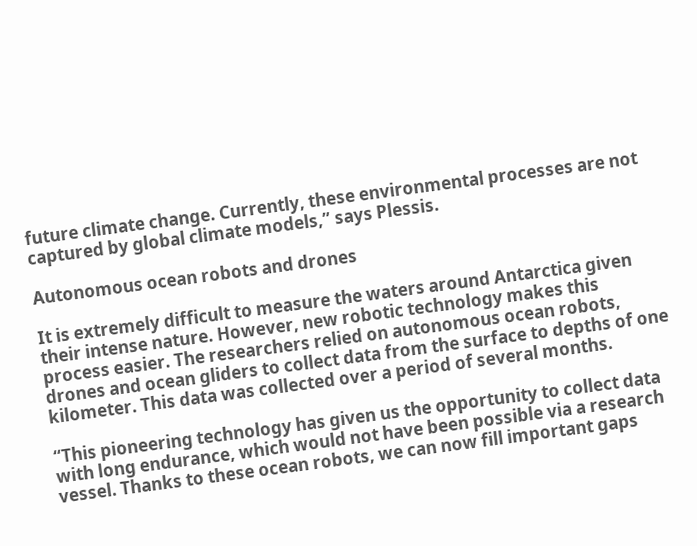future climate change. Currently, these environmental processes are not captured by global climate models,” says Plessis.

Autonomous ocean robots and drones

It is extremely difficult to measure the waters around Antarctica given their intense nature. However, new robotic technology makes this process easier. The researchers relied on autonomous ocean robots, drones and ocean gliders to collect data from the surface to depths of one kilometer. This data was collected over a period of several months.

“This pioneering technology has given us the opportunity to collect data with long endurance, which would not have been possible via a research vessel. Thanks to these ocean robots, we can now fill important gaps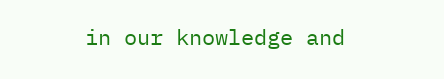in our knowledge and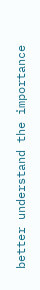better understand the importance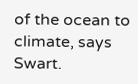of the ocean to climate, says Swart.